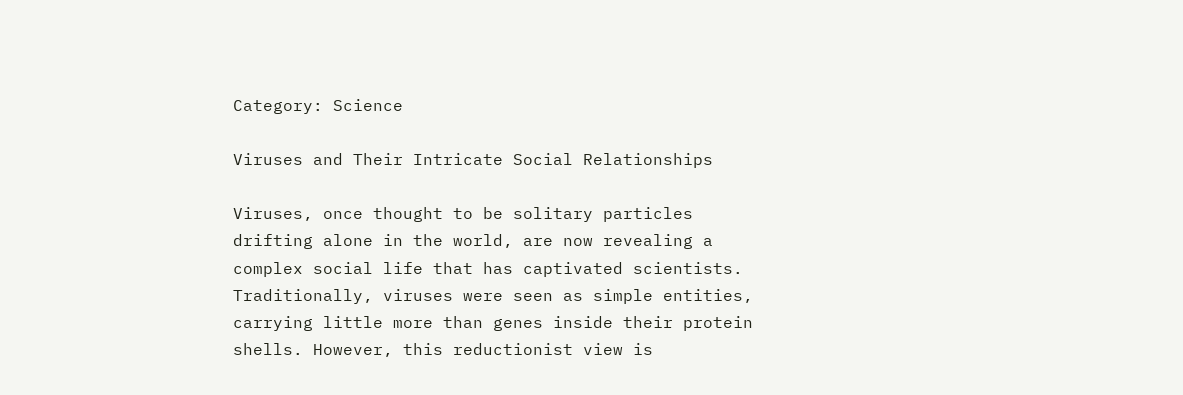Category: Science

Viruses and Their Intricate Social Relationships

Viruses, once thought to be solitary particles drifting alone in the world, are now revealing a complex social life that has captivated scientists. Traditionally, viruses were seen as simple entities, carrying little more than genes inside their protein shells. However, this reductionist view is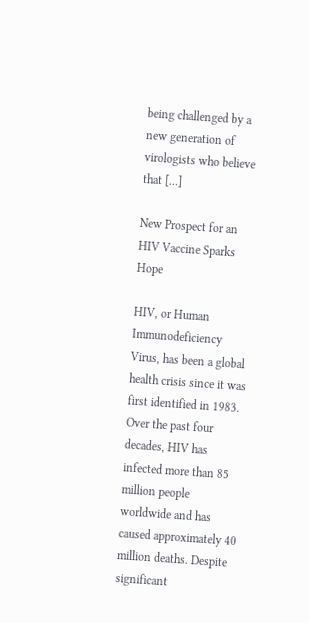being challenged by a new generation of virologists who believe that […]

New Prospect for an HIV Vaccine Sparks Hope

HIV, or Human Immunodeficiency Virus, has been a global health crisis since it was first identified in 1983. Over the past four decades, HIV has infected more than 85 million people worldwide and has caused approximately 40 million deaths. Despite significant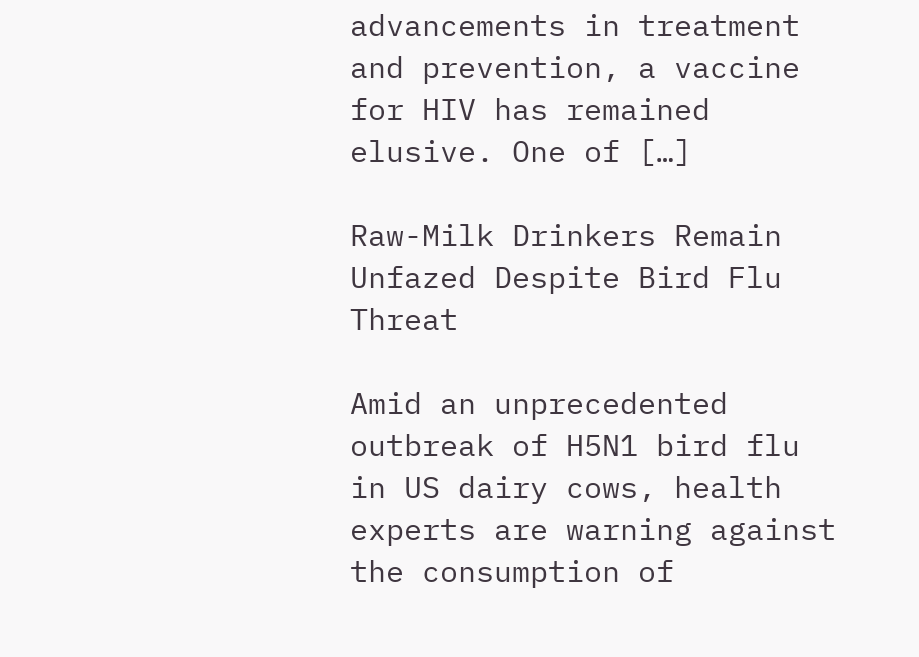advancements in treatment and prevention, a vaccine for HIV has remained elusive. One of […]

Raw-Milk Drinkers Remain Unfazed Despite Bird Flu Threat

Amid an unprecedented outbreak of H5N1 bird flu in US dairy cows, health experts are warning against the consumption of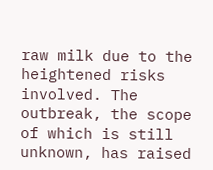raw milk due to the heightened risks involved. The outbreak, the scope of which is still unknown, has raised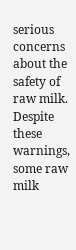serious concerns about the safety of raw milk. Despite these warnings, some raw milk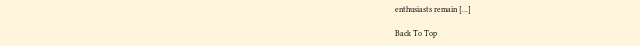enthusiasts remain […]

Back To Top